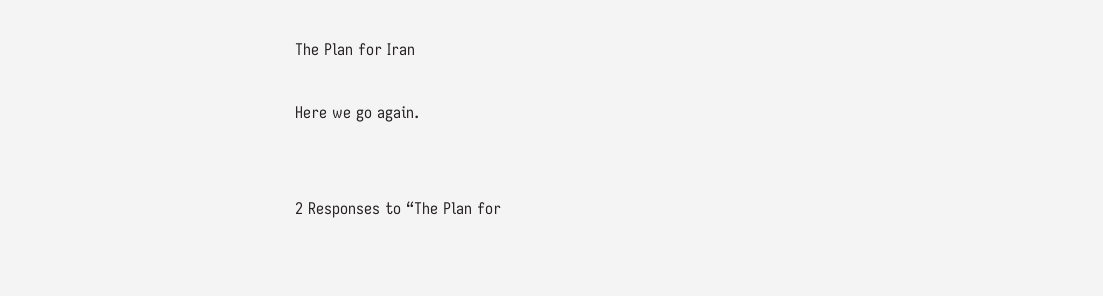The Plan for Iran

Here we go again.


2 Responses to “The Plan for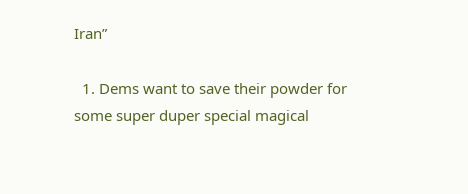Iran”

  1. Dems want to save their powder for some super duper special magical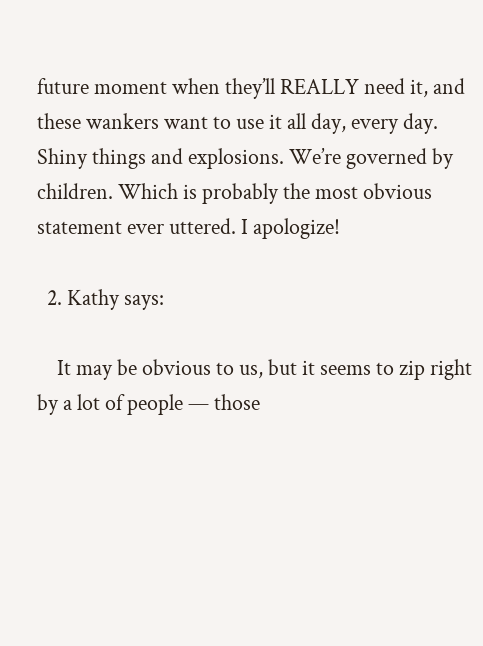future moment when they’ll REALLY need it, and these wankers want to use it all day, every day. Shiny things and explosions. We’re governed by children. Which is probably the most obvious statement ever uttered. I apologize!

  2. Kathy says:

    It may be obvious to us, but it seems to zip right by a lot of people — those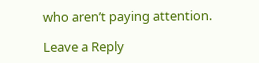who aren’t paying attention.

Leave a Reply